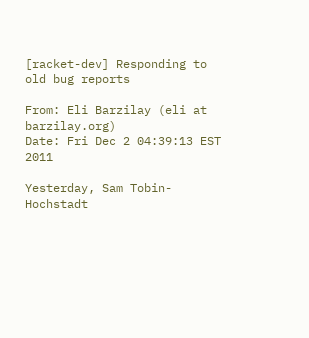[racket-dev] Responding to old bug reports

From: Eli Barzilay (eli at barzilay.org)
Date: Fri Dec 2 04:39:13 EST 2011

Yesterday, Sam Tobin-Hochstadt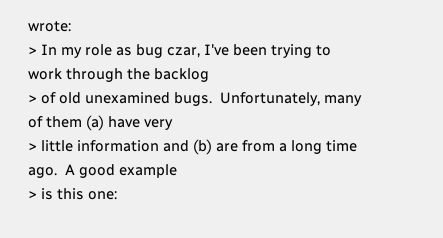wrote:
> In my role as bug czar, I've been trying to work through the backlog
> of old unexamined bugs.  Unfortunately, many of them (a) have very
> little information and (b) are from a long time ago.  A good example
> is this one: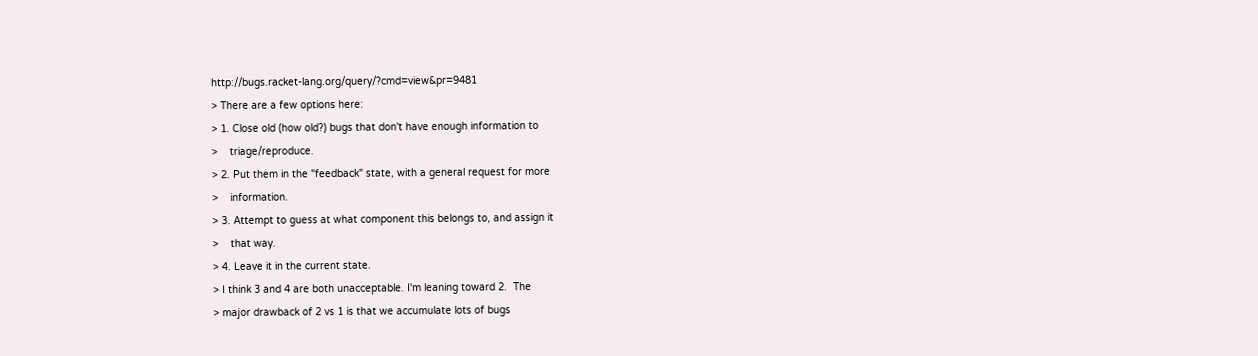http://bugs.racket-lang.org/query/?cmd=view&pr=9481
> There are a few options here:
> 1. Close old (how old?) bugs that don't have enough information to
>    triage/reproduce.
> 2. Put them in the "feedback" state, with a general request for more
>    information.
> 3. Attempt to guess at what component this belongs to, and assign it
>    that way.
> 4. Leave it in the current state.
> I think 3 and 4 are both unacceptable. I'm leaning toward 2.  The
> major drawback of 2 vs 1 is that we accumulate lots of bugs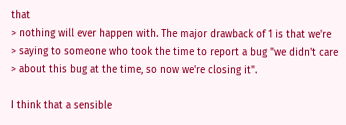that
> nothing will ever happen with. The major drawback of 1 is that we're
> saying to someone who took the time to report a bug "we didn't care
> about this bug at the time, so now we're closing it".

I think that a sensible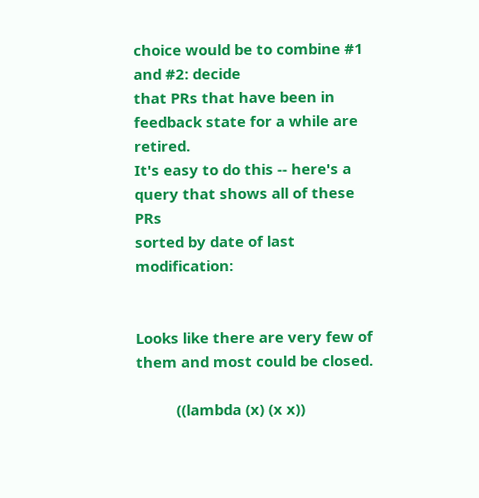choice would be to combine #1 and #2: decide
that PRs that have been in feedback state for a while are retired.
It's easy to do this -- here's a query that shows all of these PRs
sorted by date of last modification:


Looks like there are very few of them and most could be closed.

          ((lambda (x) (x x))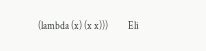(lambda (x) (x x)))          Eli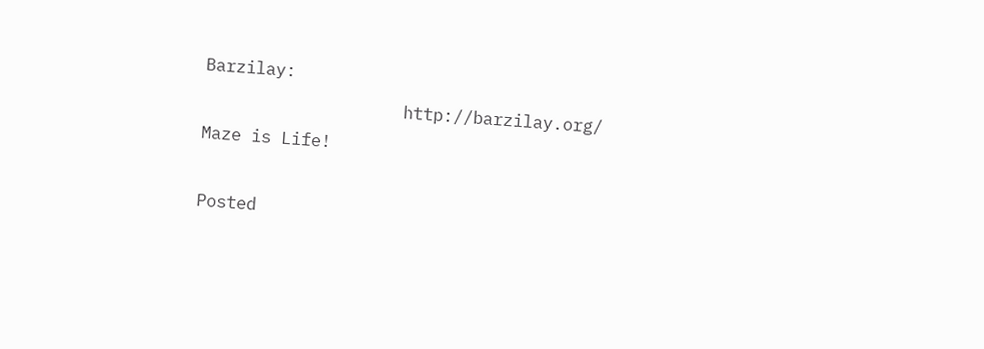Barzilay:
                    http://barzilay.org/                   Maze is Life!

Posted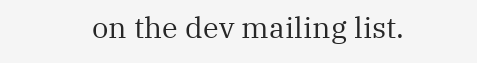on the dev mailing list.